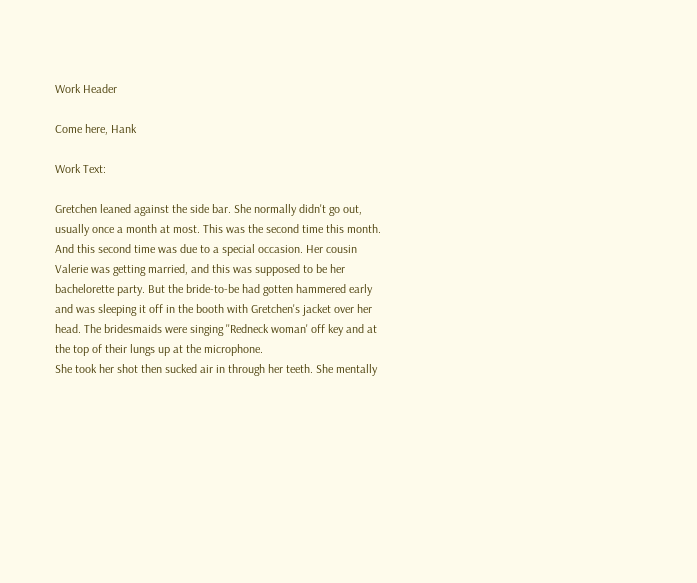Work Header

Come here, Hank

Work Text:

Gretchen leaned against the side bar. She normally didn't go out, usually once a month at most. This was the second time this month. And this second time was due to a special occasion. Her cousin Valerie was getting married, and this was supposed to be her bachelorette party. But the bride-to-be had gotten hammered early and was sleeping it off in the booth with Gretchen's jacket over her head. The bridesmaids were singing ''Redneck woman' off key and at the top of their lungs up at the microphone.
She took her shot then sucked air in through her teeth. She mentally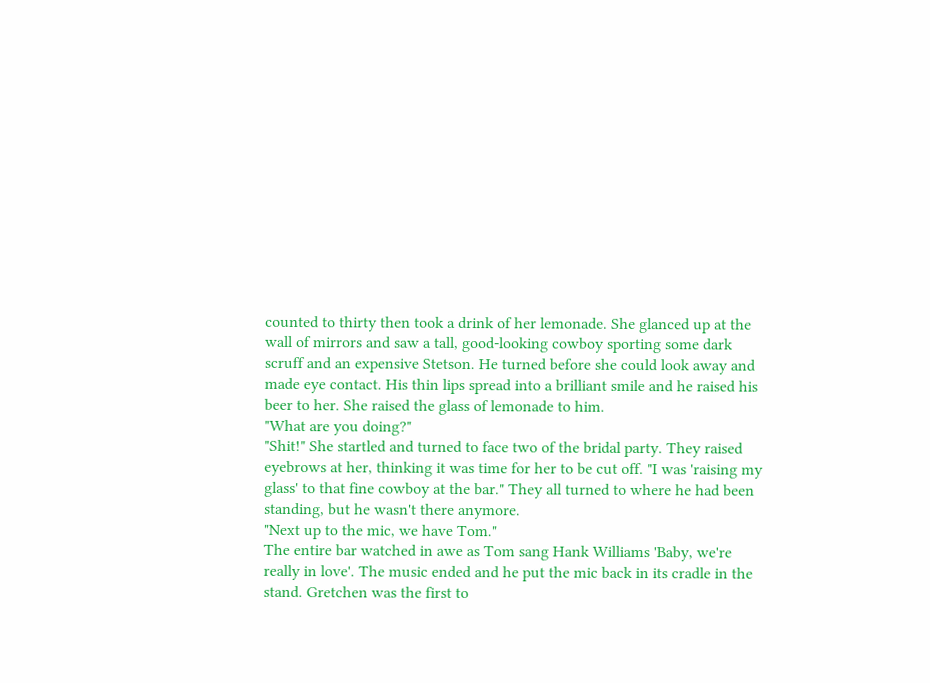counted to thirty then took a drink of her lemonade. She glanced up at the wall of mirrors and saw a tall, good-looking cowboy sporting some dark scruff and an expensive Stetson. He turned before she could look away and made eye contact. His thin lips spread into a brilliant smile and he raised his beer to her. She raised the glass of lemonade to him.
"What are you doing?"
"Shit!" She startled and turned to face two of the bridal party. They raised eyebrows at her, thinking it was time for her to be cut off. "I was 'raising my glass' to that fine cowboy at the bar." They all turned to where he had been standing, but he wasn't there anymore.
"Next up to the mic, we have Tom."
The entire bar watched in awe as Tom sang Hank Williams 'Baby, we're really in love'. The music ended and he put the mic back in its cradle in the stand. Gretchen was the first to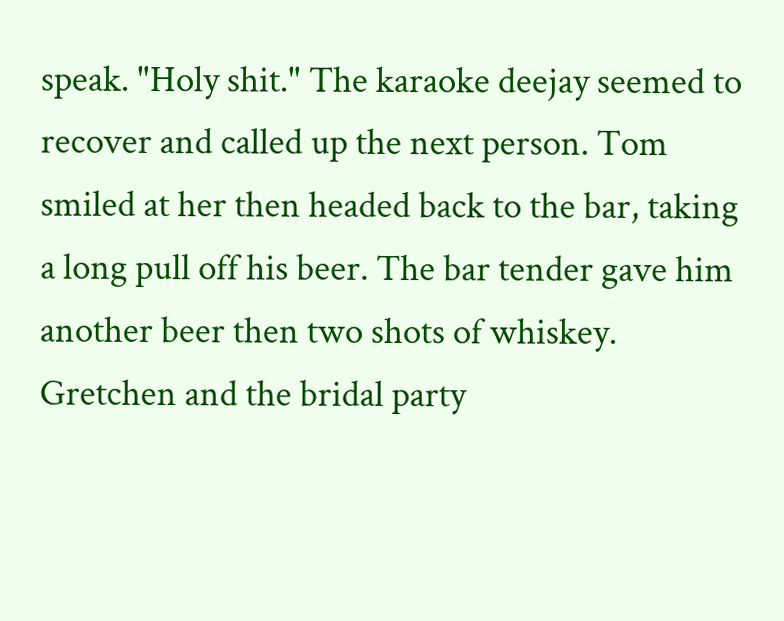speak. "Holy shit." The karaoke deejay seemed to recover and called up the next person. Tom smiled at her then headed back to the bar, taking a long pull off his beer. The bar tender gave him another beer then two shots of whiskey.
Gretchen and the bridal party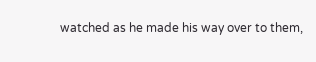watched as he made his way over to them,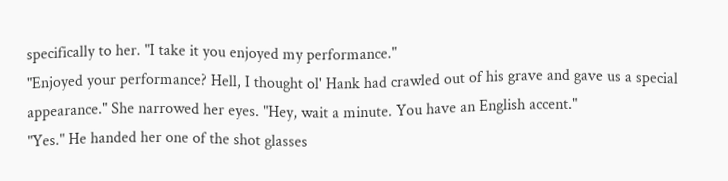specifically to her. "I take it you enjoyed my performance."
"Enjoyed your performance? Hell, I thought ol' Hank had crawled out of his grave and gave us a special appearance." She narrowed her eyes. "Hey, wait a minute. You have an English accent."
"Yes." He handed her one of the shot glasses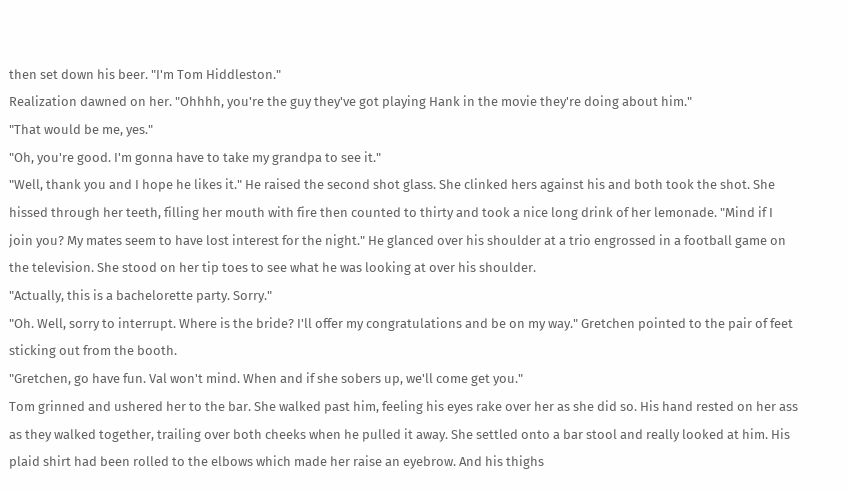then set down his beer. "I'm Tom Hiddleston."
Realization dawned on her. "Ohhhh, you're the guy they've got playing Hank in the movie they're doing about him."
"That would be me, yes."
"Oh, you're good. I'm gonna have to take my grandpa to see it."
"Well, thank you and I hope he likes it." He raised the second shot glass. She clinked hers against his and both took the shot. She hissed through her teeth, filling her mouth with fire then counted to thirty and took a nice long drink of her lemonade. "Mind if I join you? My mates seem to have lost interest for the night." He glanced over his shoulder at a trio engrossed in a football game on the television. She stood on her tip toes to see what he was looking at over his shoulder.
"Actually, this is a bachelorette party. Sorry."
"Oh. Well, sorry to interrupt. Where is the bride? I'll offer my congratulations and be on my way." Gretchen pointed to the pair of feet sticking out from the booth.
"Gretchen, go have fun. Val won't mind. When and if she sobers up, we'll come get you."
Tom grinned and ushered her to the bar. She walked past him, feeling his eyes rake over her as she did so. His hand rested on her ass as they walked together, trailing over both cheeks when he pulled it away. She settled onto a bar stool and really looked at him. His plaid shirt had been rolled to the elbows which made her raise an eyebrow. And his thighs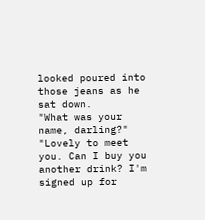looked poured into those jeans as he sat down.
"What was your name, darling?"
"Lovely to meet you. Can I buy you another drink? I'm signed up for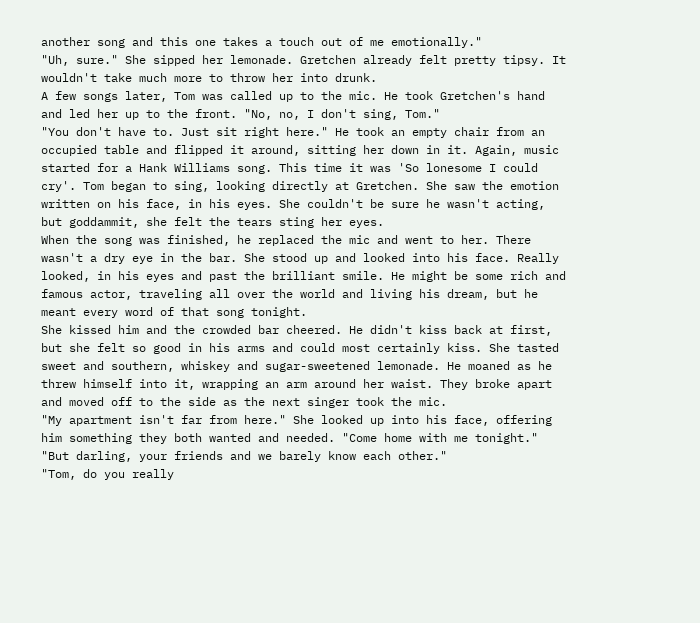another song and this one takes a touch out of me emotionally."
"Uh, sure." She sipped her lemonade. Gretchen already felt pretty tipsy. It wouldn't take much more to throw her into drunk.
A few songs later, Tom was called up to the mic. He took Gretchen's hand and led her up to the front. "No, no, I don't sing, Tom."
"You don't have to. Just sit right here." He took an empty chair from an occupied table and flipped it around, sitting her down in it. Again, music started for a Hank Williams song. This time it was 'So lonesome I could cry'. Tom began to sing, looking directly at Gretchen. She saw the emotion written on his face, in his eyes. She couldn't be sure he wasn't acting, but goddammit, she felt the tears sting her eyes.
When the song was finished, he replaced the mic and went to her. There wasn't a dry eye in the bar. She stood up and looked into his face. Really looked, in his eyes and past the brilliant smile. He might be some rich and famous actor, traveling all over the world and living his dream, but he meant every word of that song tonight.
She kissed him and the crowded bar cheered. He didn't kiss back at first, but she felt so good in his arms and could most certainly kiss. She tasted sweet and southern, whiskey and sugar-sweetened lemonade. He moaned as he threw himself into it, wrapping an arm around her waist. They broke apart and moved off to the side as the next singer took the mic.
"My apartment isn't far from here." She looked up into his face, offering him something they both wanted and needed. "Come home with me tonight."
"But darling, your friends and we barely know each other."
"Tom, do you really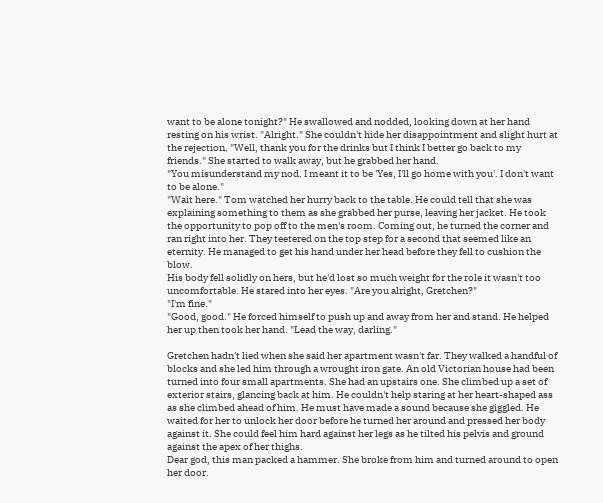want to be alone tonight?" He swallowed and nodded, looking down at her hand resting on his wrist. "Alright." She couldn't hide her disappointment and slight hurt at the rejection. "Well, thank you for the drinks but I think I better go back to my friends." She started to walk away, but he grabbed her hand.
"You misunderstand my nod. I meant it to be 'Yes, I'll go home with you'. I don't want to be alone."
"Wait here." Tom watched her hurry back to the table. He could tell that she was explaining something to them as she grabbed her purse, leaving her jacket. He took the opportunity to pop off to the men's room. Coming out, he turned the corner and ran right into her. They teetered on the top step for a second that seemed like an eternity. He managed to get his hand under her head before they fell to cushion the blow.
His body fell solidly on hers, but he'd lost so much weight for the role it wasn't too uncomfortable. He stared into her eyes. "Are you alright, Gretchen?"
"I'm fine."
"Good, good." He forced himself to push up and away from her and stand. He helped her up then took her hand. "Lead the way, darling."

Gretchen hadn't lied when she said her apartment wasn't far. They walked a handful of blocks and she led him through a wrought iron gate. An old Victorian house had been turned into four small apartments. She had an upstairs one. She climbed up a set of exterior stairs, glancing back at him. He couldn't help staring at her heart-shaped ass as she climbed ahead of him. He must have made a sound because she giggled. He waited for her to unlock her door before he turned her around and pressed her body against it. She could feel him hard against her legs as he tilted his pelvis and ground against the apex of her thighs.
Dear god, this man packed a hammer. She broke from him and turned around to open her door.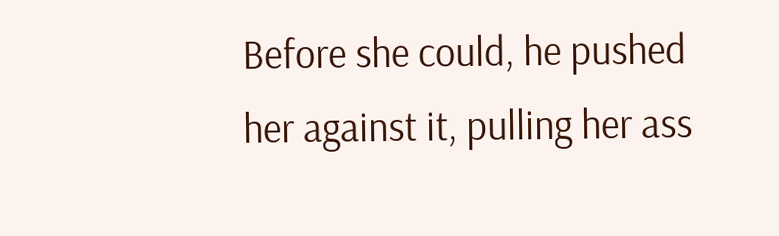Before she could, he pushed her against it, pulling her ass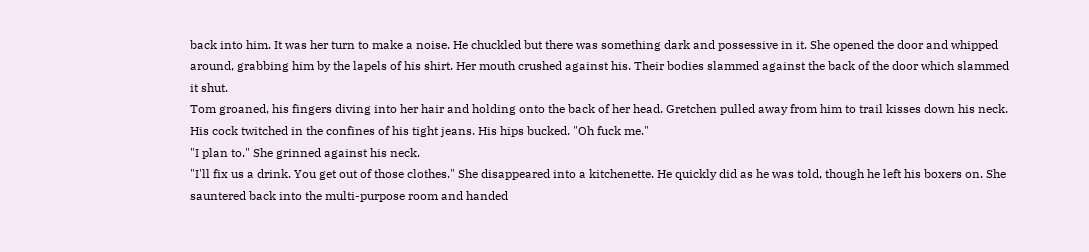back into him. It was her turn to make a noise. He chuckled but there was something dark and possessive in it. She opened the door and whipped around, grabbing him by the lapels of his shirt. Her mouth crushed against his. Their bodies slammed against the back of the door which slammed it shut.
Tom groaned, his fingers diving into her hair and holding onto the back of her head. Gretchen pulled away from him to trail kisses down his neck. His cock twitched in the confines of his tight jeans. His hips bucked. "Oh fuck me."
"I plan to." She grinned against his neck.
"I'll fix us a drink. You get out of those clothes." She disappeared into a kitchenette. He quickly did as he was told, though he left his boxers on. She sauntered back into the multi-purpose room and handed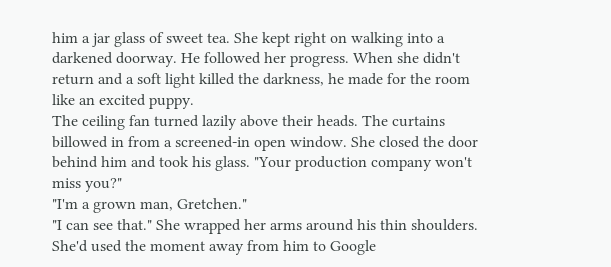him a jar glass of sweet tea. She kept right on walking into a darkened doorway. He followed her progress. When she didn't return and a soft light killed the darkness, he made for the room like an excited puppy.
The ceiling fan turned lazily above their heads. The curtains billowed in from a screened-in open window. She closed the door behind him and took his glass. "Your production company won't miss you?"
"I'm a grown man, Gretchen."
"I can see that." She wrapped her arms around his thin shoulders. She'd used the moment away from him to Google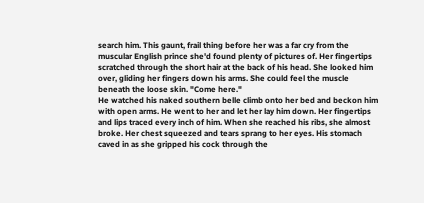search him. This gaunt, frail thing before her was a far cry from the muscular English prince she'd found plenty of pictures of. Her fingertips scratched through the short hair at the back of his head. She looked him over, gliding her fingers down his arms. She could feel the muscle beneath the loose skin. "Come here."
He watched his naked southern belle climb onto her bed and beckon him with open arms. He went to her and let her lay him down. Her fingertips and lips traced every inch of him. When she reached his ribs, she almost broke. Her chest squeezed and tears sprang to her eyes. His stomach caved in as she gripped his cock through the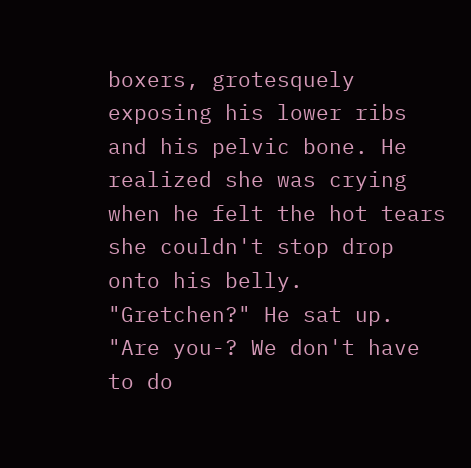boxers, grotesquely exposing his lower ribs and his pelvic bone. He realized she was crying when he felt the hot tears she couldn't stop drop onto his belly.
"Gretchen?" He sat up. "Are you-? We don't have to do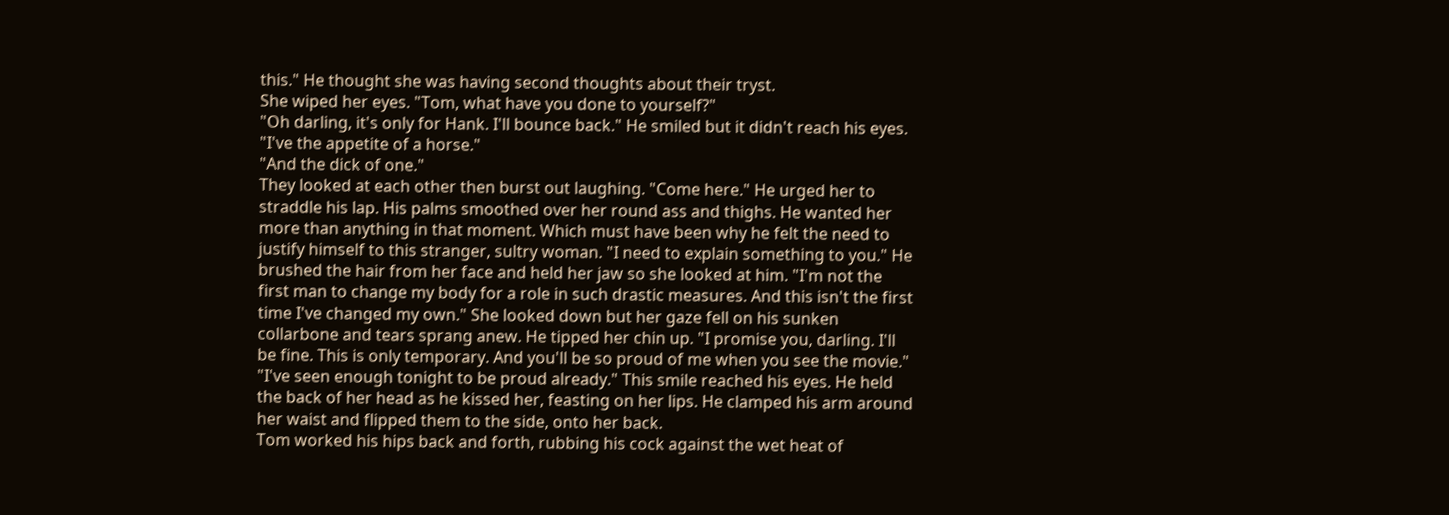this." He thought she was having second thoughts about their tryst.
She wiped her eyes. "Tom, what have you done to yourself?"
"Oh darling, it's only for Hank. I'll bounce back." He smiled but it didn't reach his eyes. "I've the appetite of a horse."
"And the dick of one."
They looked at each other then burst out laughing. "Come here." He urged her to straddle his lap. His palms smoothed over her round ass and thighs. He wanted her more than anything in that moment. Which must have been why he felt the need to justify himself to this stranger, sultry woman. "I need to explain something to you." He brushed the hair from her face and held her jaw so she looked at him. "I'm not the first man to change my body for a role in such drastic measures. And this isn't the first time I've changed my own." She looked down but her gaze fell on his sunken collarbone and tears sprang anew. He tipped her chin up. "I promise you, darling. I'll be fine. This is only temporary. And you'll be so proud of me when you see the movie."
"I've seen enough tonight to be proud already." This smile reached his eyes. He held the back of her head as he kissed her, feasting on her lips. He clamped his arm around her waist and flipped them to the side, onto her back.
Tom worked his hips back and forth, rubbing his cock against the wet heat of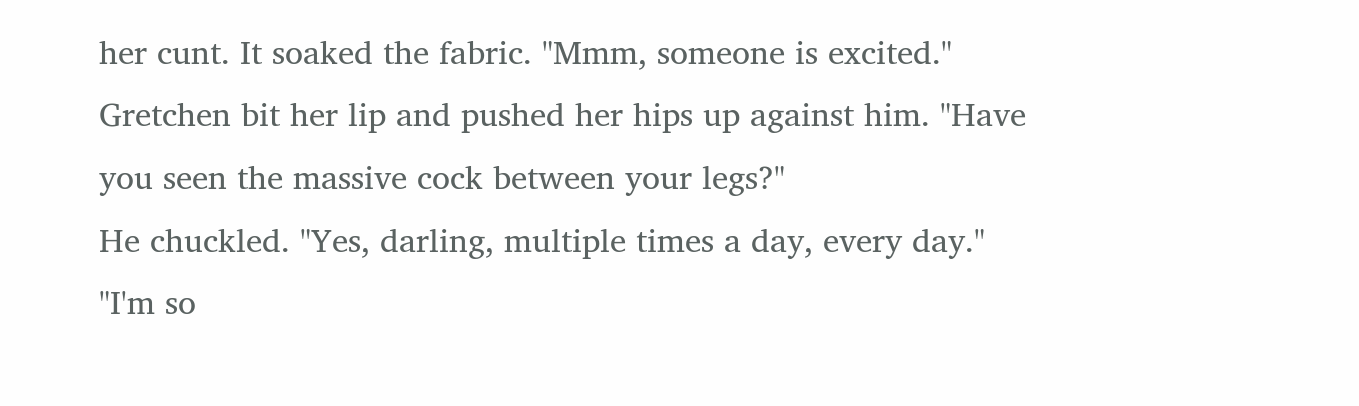her cunt. It soaked the fabric. "Mmm, someone is excited."
Gretchen bit her lip and pushed her hips up against him. "Have you seen the massive cock between your legs?"
He chuckled. "Yes, darling, multiple times a day, every day."
"I'm so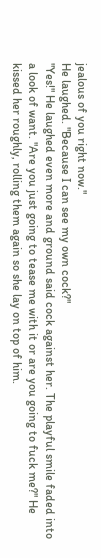jealous of you right now."
He laughed. "Because I can see my own cock?"
"Yes!" He laughed even more and ground said cock against her. The playful smile faded into a look of want. "Are you just going to tease me with it or are you going to fuck me?" He kissed her roughly, rolling them again so she lay on top of him.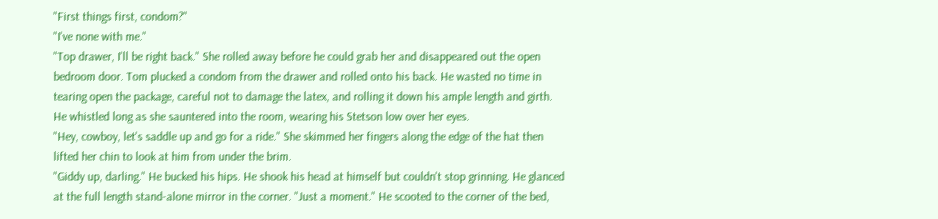"First things first, condom?"
"I've none with me."
"Top drawer, I'll be right back." She rolled away before he could grab her and disappeared out the open bedroom door. Tom plucked a condom from the drawer and rolled onto his back. He wasted no time in tearing open the package, careful not to damage the latex, and rolling it down his ample length and girth. He whistled long as she sauntered into the room, wearing his Stetson low over her eyes.
"Hey, cowboy, let's saddle up and go for a ride." She skimmed her fingers along the edge of the hat then lifted her chin to look at him from under the brim.
"Giddy up, darling." He bucked his hips. He shook his head at himself but couldn't stop grinning. He glanced at the full length stand-alone mirror in the corner. "Just a moment." He scooted to the corner of the bed,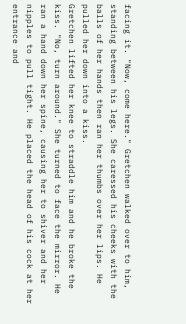facing it. "Now, come here." Gretchen walked over to him, standing between his legs. She caressed his cheeks with the balls of her hands then ran her thumbs over her lips. He pulled her down into a kiss.
Gretchen lifted her knee to straddle him and he broke the kiss. "No, turn around." She turned to face the mirror. He ran a hand down her spine, causing her to shiver and her nipples to pull tight. He placed the head of his cock at her entrance and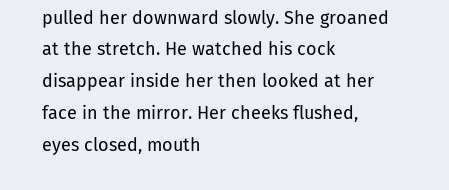pulled her downward slowly. She groaned at the stretch. He watched his cock disappear inside her then looked at her face in the mirror. Her cheeks flushed, eyes closed, mouth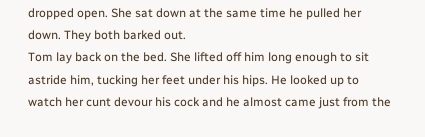dropped open. She sat down at the same time he pulled her down. They both barked out.
Tom lay back on the bed. She lifted off him long enough to sit astride him, tucking her feet under his hips. He looked up to watch her cunt devour his cock and he almost came just from the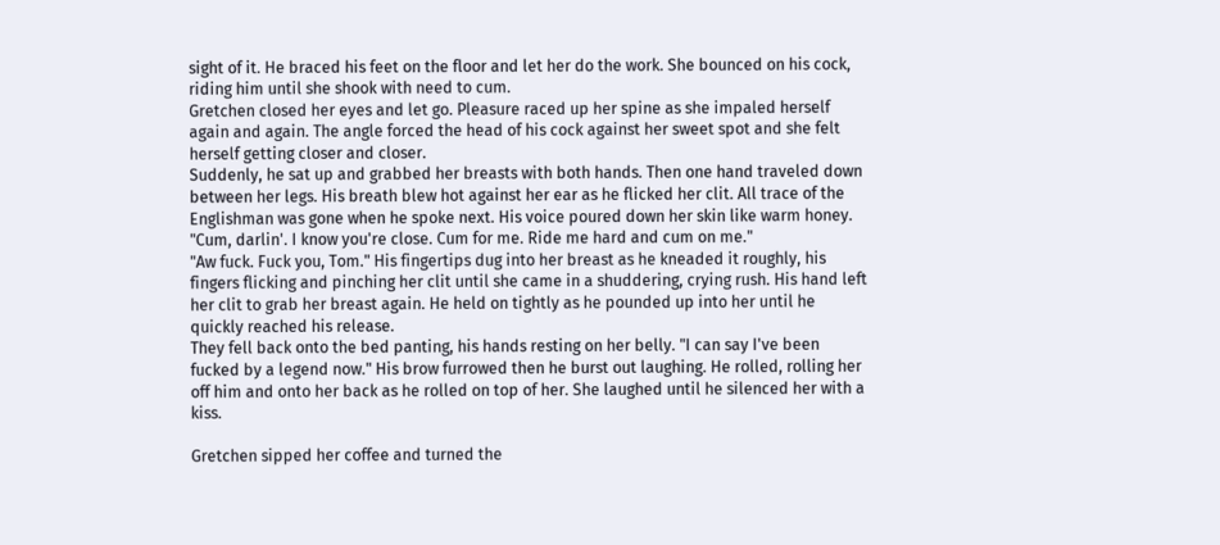sight of it. He braced his feet on the floor and let her do the work. She bounced on his cock, riding him until she shook with need to cum.
Gretchen closed her eyes and let go. Pleasure raced up her spine as she impaled herself again and again. The angle forced the head of his cock against her sweet spot and she felt herself getting closer and closer.
Suddenly, he sat up and grabbed her breasts with both hands. Then one hand traveled down between her legs. His breath blew hot against her ear as he flicked her clit. All trace of the Englishman was gone when he spoke next. His voice poured down her skin like warm honey. "Cum, darlin'. I know you're close. Cum for me. Ride me hard and cum on me."
"Aw fuck. Fuck you, Tom." His fingertips dug into her breast as he kneaded it roughly, his fingers flicking and pinching her clit until she came in a shuddering, crying rush. His hand left her clit to grab her breast again. He held on tightly as he pounded up into her until he quickly reached his release.
They fell back onto the bed panting, his hands resting on her belly. "I can say I've been fucked by a legend now." His brow furrowed then he burst out laughing. He rolled, rolling her off him and onto her back as he rolled on top of her. She laughed until he silenced her with a kiss.

Gretchen sipped her coffee and turned the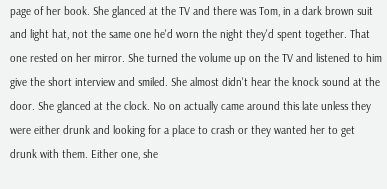page of her book. She glanced at the TV and there was Tom, in a dark brown suit and light hat, not the same one he'd worn the night they'd spent together. That one rested on her mirror. She turned the volume up on the TV and listened to him give the short interview and smiled. She almost didn't hear the knock sound at the door. She glanced at the clock. No on actually came around this late unless they were either drunk and looking for a place to crash or they wanted her to get drunk with them. Either one, she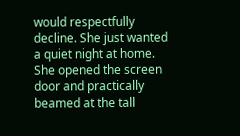would respectfully decline. She just wanted a quiet night at home. She opened the screen door and practically beamed at the tall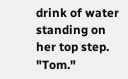drink of water standing on her top step. "Tom."